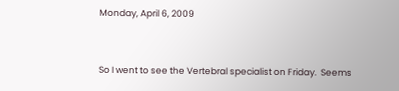Monday, April 6, 2009


So I went to see the Vertebral specialist on Friday.  Seems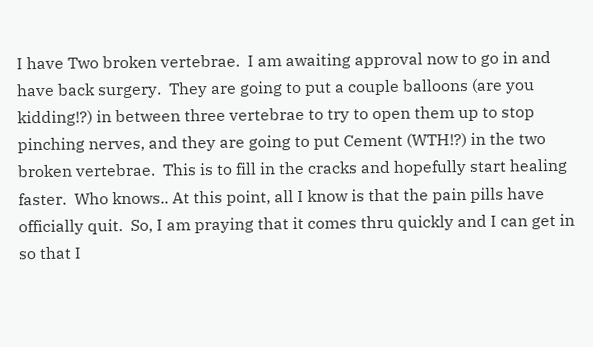I have Two broken vertebrae.  I am awaiting approval now to go in and have back surgery.  They are going to put a couple balloons (are you kidding!?) in between three vertebrae to try to open them up to stop pinching nerves, and they are going to put Cement (WTH!?) in the two broken vertebrae.  This is to fill in the cracks and hopefully start healing faster.  Who knows.. At this point, all I know is that the pain pills have officially quit.  So, I am praying that it comes thru quickly and I can get in so that I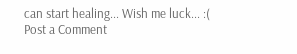can start healing... Wish me luck... :(
Post a Comment